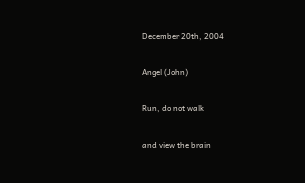December 20th, 2004

Angel (John)

Run, do not walk

and view the brain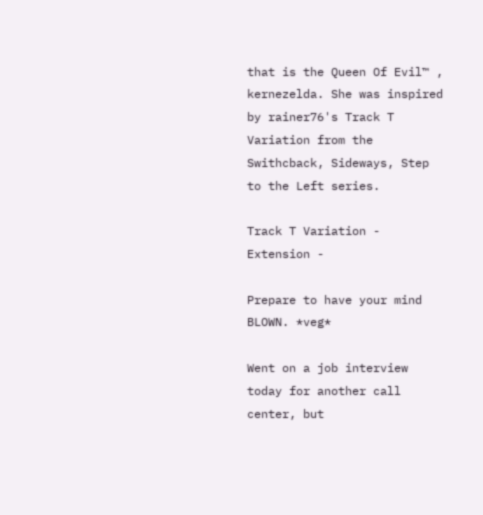that is the Queen Of Evil™ , kernezelda. She was inspired by rainer76's Track T Variation from the Swithcback, Sideways, Step to the Left series.

Track T Variation - Extension -

Prepare to have your mind BLOWN. *veg*

Went on a job interview today for another call center, but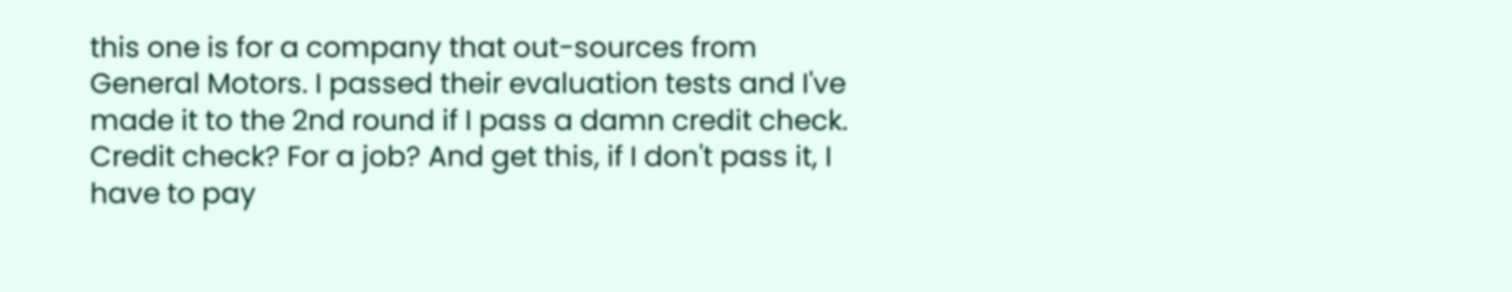this one is for a company that out-sources from General Motors. I passed their evaluation tests and I've made it to the 2nd round if I pass a damn credit check. Credit check? For a job? And get this, if I don't pass it, I have to pay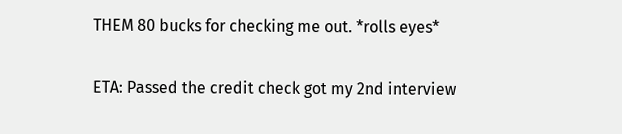THEM 80 bucks for checking me out. *rolls eyes*

ETA: Passed the credit check got my 2nd interview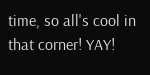time, so all's cool in that corner! YAY!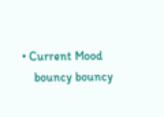• Current Mood
    bouncy bouncy